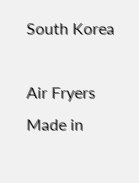South Korea

Air Fryers Made in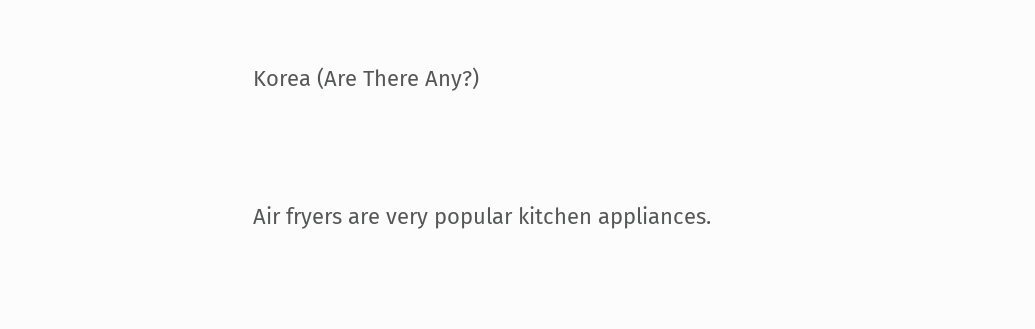Korea (Are There Any?)


Air fryers are very popular kitchen appliances.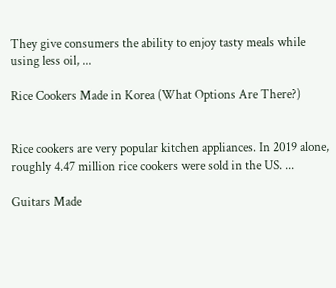They give consumers the ability to enjoy tasty meals while using less oil, ...

Rice Cookers Made in Korea (What Options Are There?)


Rice cookers are very popular kitchen appliances. In 2019 alone, roughly 4.47 million rice cookers were sold in the US. ...

Guitars Made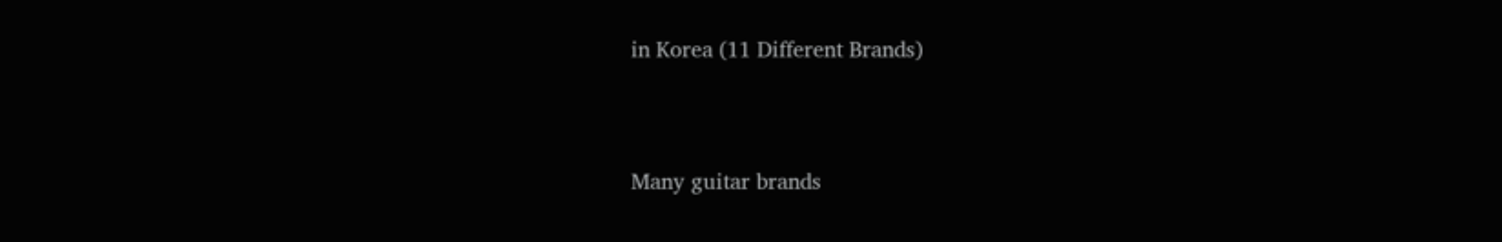in Korea (11 Different Brands)


Many guitar brands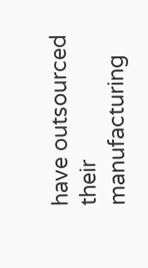have outsourced their manufacturing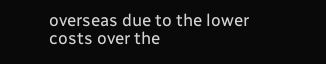overseas due to the lower costs over the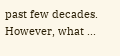past few decades. However, what ...